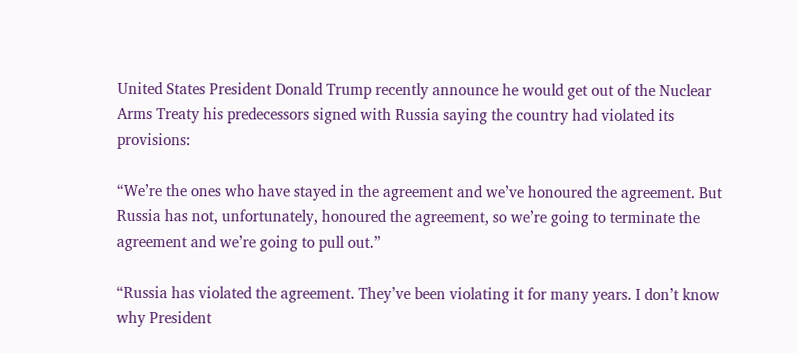United States President Donald Trump recently announce he would get out of the Nuclear Arms Treaty his predecessors signed with Russia saying the country had violated its provisions:

“We’re the ones who have stayed in the agreement and we’ve honoured the agreement. But Russia has not, unfortunately, honoured the agreement, so we’re going to terminate the agreement and we’re going to pull out.”

“Russia has violated the agreement. They’ve been violating it for many years. I don’t know why President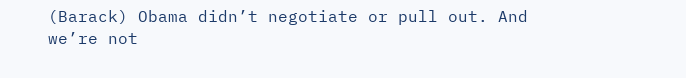(Barack) Obama didn’t negotiate or pull out. And we’re not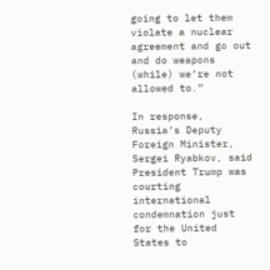going to let them violate a nuclear agreement and go out and do weapons (while) we’re not allowed to.”

In response, Russia’s Deputy Foreign Minister, Sergei Ryabkov, said President Trump was courting international condemnation just for the United States to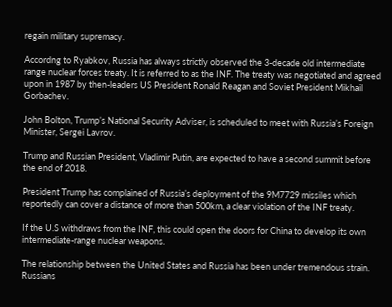regain military supremacy.

Accordng to Ryabkov, Russia has always strictly observed the 3-decade old intermediate range nuclear forces treaty. It is referred to as the INF. The treaty was negotiated and agreed upon in 1987 by then-leaders US President Ronald Reagan and Soviet President Mikhail Gorbachev.

John Bolton, Trump’s National Security Adviser, is scheduled to meet with Russia’s Foreign Minister, Sergei Lavrov.

Trump and Russian President, Vladimir Putin, are expected to have a second summit before the end of 2018.

President Trump has complained of Russia’s deployment of the 9M7729 missiles which reportedly can cover a distance of more than 500km, a clear violation of the INF treaty.

If the U.S withdraws from the INF, this could open the doors for China to develop its own intermediate-range nuclear weapons.

The relationship between the United States and Russia has been under tremendous strain. Russians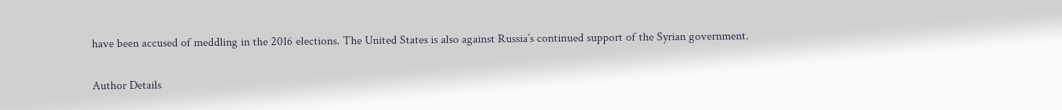have been accused of meddling in the 2016 elections. The United States is also against Russia’s continued support of the Syrian government.

Author Details